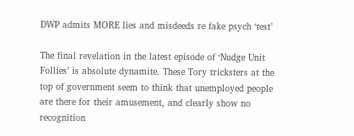DWP admits MORE lies and misdeeds re fake psych ‘test’

The final revelation in the latest episode of ‘Nudge Unit Follies’ is absolute dynamite. These Tory tricksters at the top of government seem to think that unemployed people are there for their amusement, and clearly show no recognition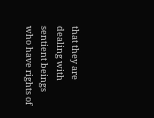that they are dealing with sentient beings who have rights of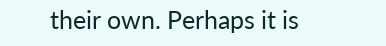their own. Perhaps it is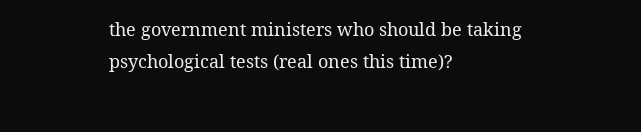the government ministers who should be taking psychological tests (real ones this time)?